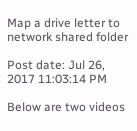Map a drive letter to network shared folder

Post date: Jul 26, 2017 11:03:14 PM

Below are two videos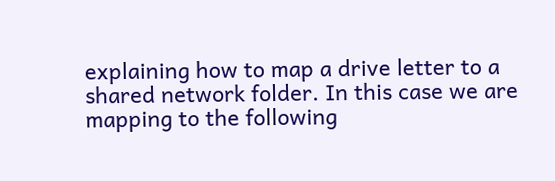explaining how to map a drive letter to a shared network folder. In this case we are mapping to the following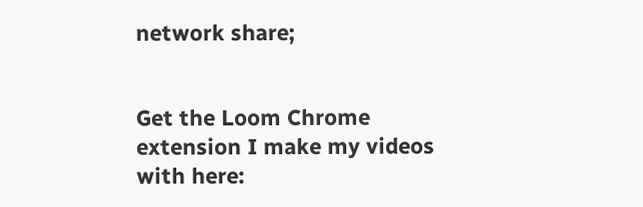network share;


Get the Loom Chrome extension I make my videos with here: